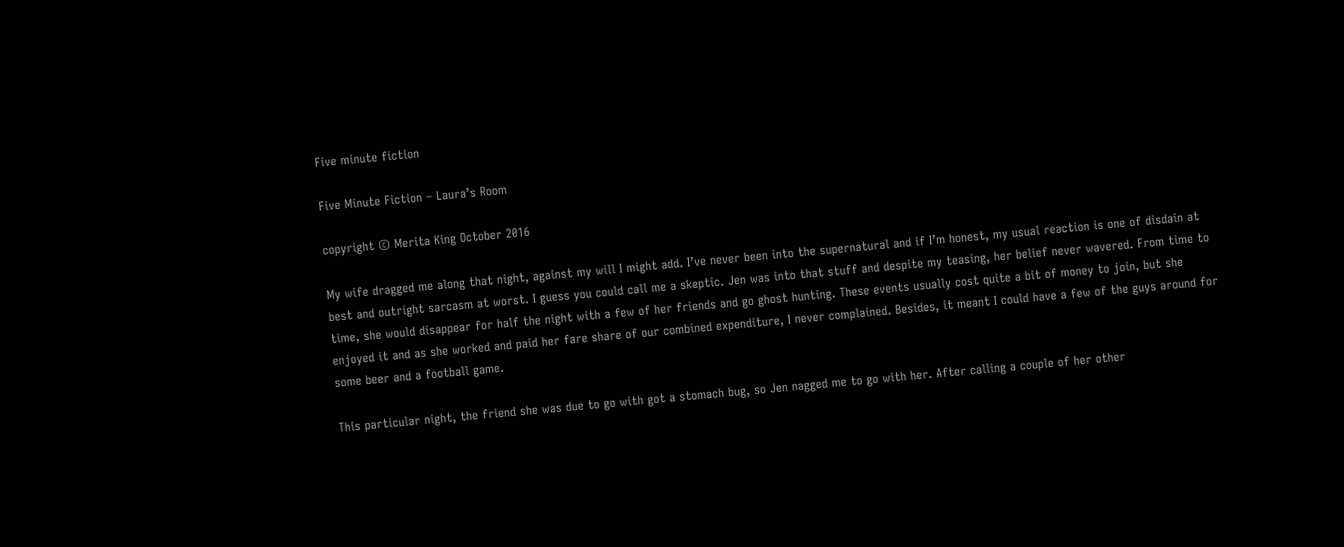Five minute fiction

Five Minute Fiction – Laura’s Room

copyright © Merita King October 2016

My wife dragged me along that night, against my will I might add. I’ve never been into the supernatural and if I’m honest, my usual reaction is one of disdain at best and outright sarcasm at worst. I guess you could call me a skeptic. Jen was into that stuff and despite my teasing, her belief never wavered. From time to time, she would disappear for half the night with a few of her friends and go ghost hunting. These events usually cost quite a bit of money to join, but she enjoyed it and as she worked and paid her fare share of our combined expenditure, I never complained. Besides, it meant I could have a few of the guys around for some beer and a football game.

This particular night, the friend she was due to go with got a stomach bug, so Jen nagged me to go with her. After calling a couple of her other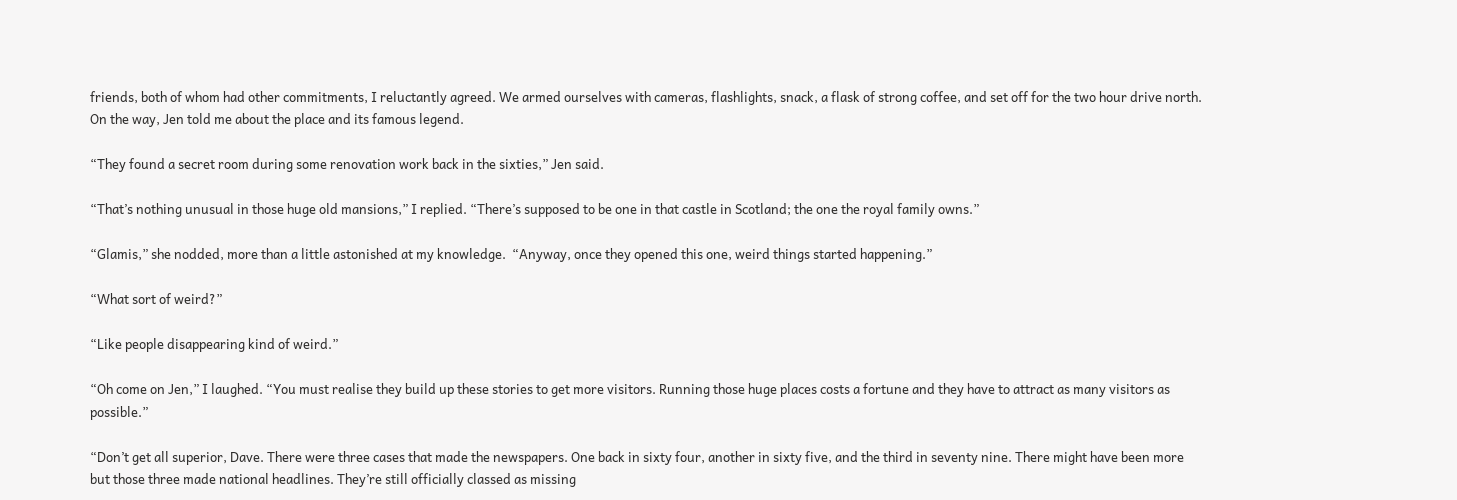friends, both of whom had other commitments, I reluctantly agreed. We armed ourselves with cameras, flashlights, snack, a flask of strong coffee, and set off for the two hour drive north. On the way, Jen told me about the place and its famous legend.

“They found a secret room during some renovation work back in the sixties,” Jen said.

“That’s nothing unusual in those huge old mansions,” I replied. “There’s supposed to be one in that castle in Scotland; the one the royal family owns.”

“Glamis,” she nodded, more than a little astonished at my knowledge.  “Anyway, once they opened this one, weird things started happening.”

“What sort of weird?”

“Like people disappearing kind of weird.”

“Oh come on Jen,” I laughed. “You must realise they build up these stories to get more visitors. Running those huge places costs a fortune and they have to attract as many visitors as possible.”

“Don’t get all superior, Dave. There were three cases that made the newspapers. One back in sixty four, another in sixty five, and the third in seventy nine. There might have been more but those three made national headlines. They’re still officially classed as missing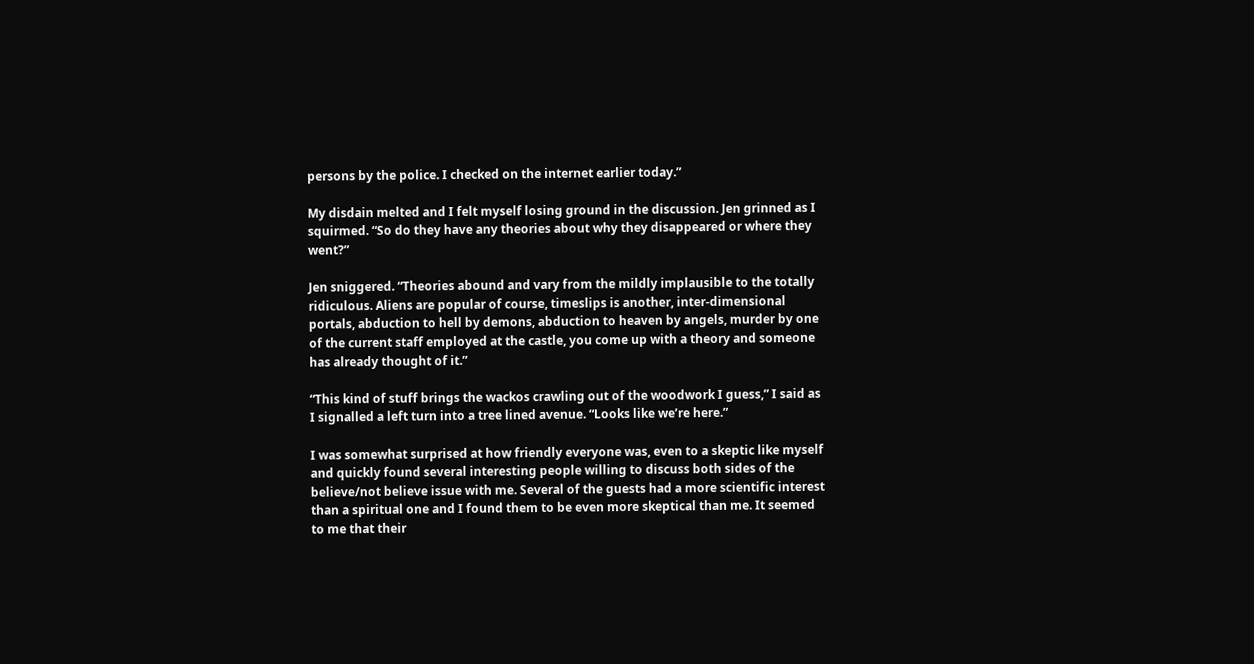persons by the police. I checked on the internet earlier today.”

My disdain melted and I felt myself losing ground in the discussion. Jen grinned as I squirmed. “So do they have any theories about why they disappeared or where they went?”

Jen sniggered. “Theories abound and vary from the mildly implausible to the totally ridiculous. Aliens are popular of course, timeslips is another, inter-dimensional portals, abduction to hell by demons, abduction to heaven by angels, murder by one of the current staff employed at the castle, you come up with a theory and someone has already thought of it.”

“This kind of stuff brings the wackos crawling out of the woodwork I guess,” I said as I signalled a left turn into a tree lined avenue. “Looks like we’re here.”

I was somewhat surprised at how friendly everyone was, even to a skeptic like myself and quickly found several interesting people willing to discuss both sides of the believe/not believe issue with me. Several of the guests had a more scientific interest than a spiritual one and I found them to be even more skeptical than me. It seemed to me that their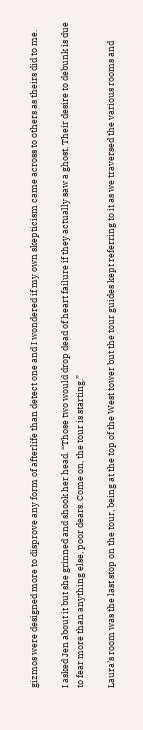gizmos were designed more to disprove any form of afterlife than detect one and I wondered if my own skepticism came across to others as theirs did to me.

I asked Jen about it but she grinned and shook her head. “Those two would drop dead of heart failure if they actually saw a ghost. Their desire to debunk is due to fear more than anything else, poor dears. Come on, the tour is starting.”

Laura’s room was the last stop on the tour, being at the top of the West tower but the tour guides kept referring to it as we traversed the various rooms and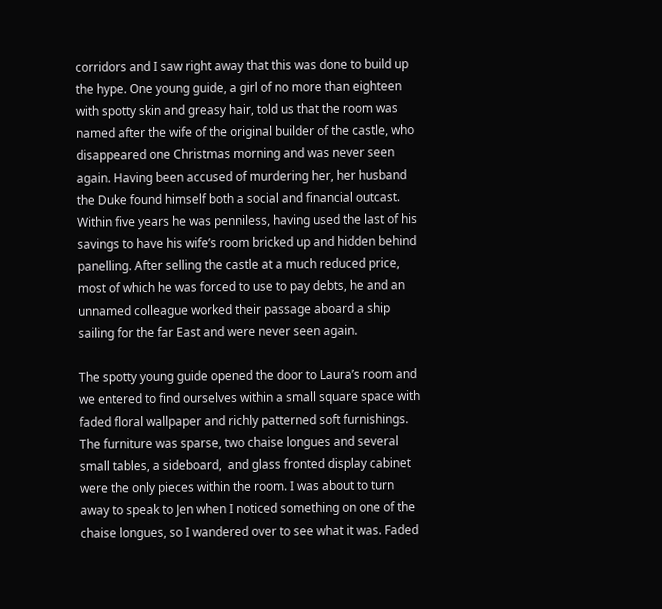corridors and I saw right away that this was done to build up the hype. One young guide, a girl of no more than eighteen with spotty skin and greasy hair, told us that the room was named after the wife of the original builder of the castle, who disappeared one Christmas morning and was never seen again. Having been accused of murdering her, her husband the Duke found himself both a social and financial outcast. Within five years he was penniless, having used the last of his savings to have his wife’s room bricked up and hidden behind panelling. After selling the castle at a much reduced price, most of which he was forced to use to pay debts, he and an unnamed colleague worked their passage aboard a ship sailing for the far East and were never seen again.

The spotty young guide opened the door to Laura’s room and we entered to find ourselves within a small square space with faded floral wallpaper and richly patterned soft furnishings. The furniture was sparse, two chaise longues and several small tables, a sideboard,  and glass fronted display cabinet were the only pieces within the room. I was about to turn away to speak to Jen when I noticed something on one of the chaise longues, so I wandered over to see what it was. Faded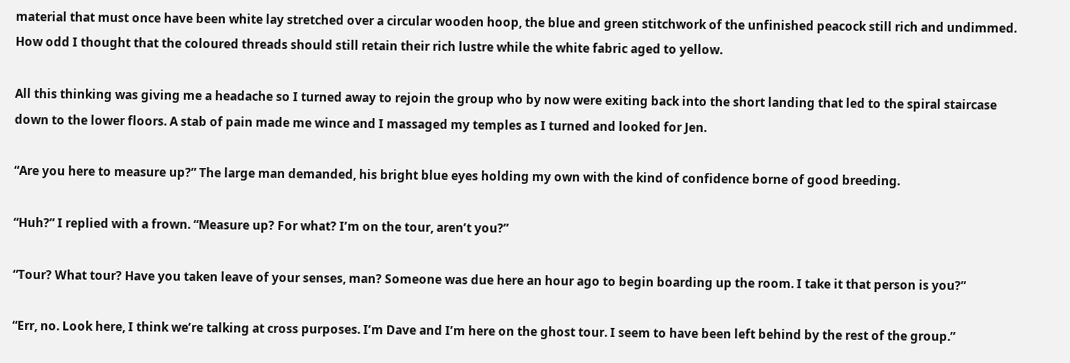material that must once have been white lay stretched over a circular wooden hoop, the blue and green stitchwork of the unfinished peacock still rich and undimmed. How odd I thought that the coloured threads should still retain their rich lustre while the white fabric aged to yellow.

All this thinking was giving me a headache so I turned away to rejoin the group who by now were exiting back into the short landing that led to the spiral staircase down to the lower floors. A stab of pain made me wince and I massaged my temples as I turned and looked for Jen.

“Are you here to measure up?” The large man demanded, his bright blue eyes holding my own with the kind of confidence borne of good breeding.

“Huh?” I replied with a frown. “Measure up? For what? I’m on the tour, aren’t you?”

“Tour? What tour? Have you taken leave of your senses, man? Someone was due here an hour ago to begin boarding up the room. I take it that person is you?”

“Err, no. Look here, I think we’re talking at cross purposes. I’m Dave and I’m here on the ghost tour. I seem to have been left behind by the rest of the group.”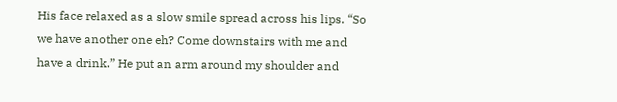His face relaxed as a slow smile spread across his lips. “So we have another one eh? Come downstairs with me and have a drink.” He put an arm around my shoulder and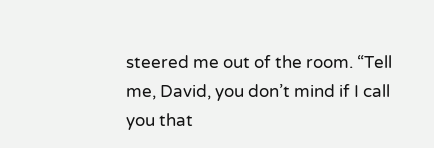steered me out of the room. “Tell me, David, you don’t mind if I call you that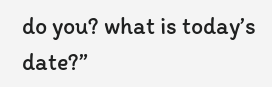do you? what is today’s date?”